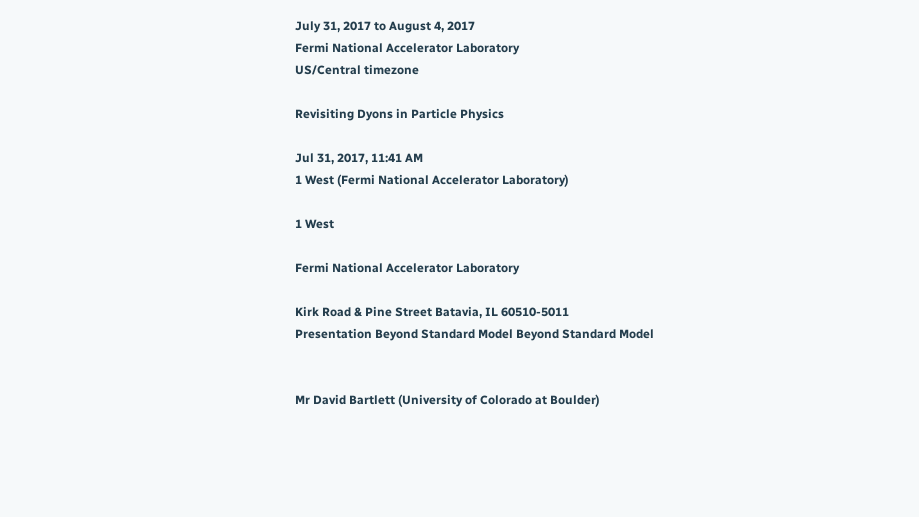July 31, 2017 to August 4, 2017
Fermi National Accelerator Laboratory
US/Central timezone

Revisiting Dyons in Particle Physics

Jul 31, 2017, 11:41 AM
1 West (Fermi National Accelerator Laboratory)

1 West

Fermi National Accelerator Laboratory

Kirk Road & Pine Street Batavia, IL 60510-5011
Presentation Beyond Standard Model Beyond Standard Model


Mr David Bartlett (University of Colorado at Boulder)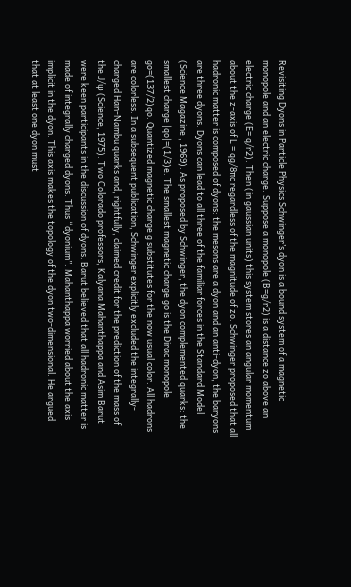Revisiting Dyons in Particle Physics Schwinger’s dyon is a bound system of a magnetic monopole and an electric charge. Suppose a monopole (B=g/r2) is a distance zo above an electric charge (E= q/r2). Then (in gaussian units) this system stores an angular momentum about the z-axis of L = qg/8πc regardless of the magnitude of zo. Schwinger proposed that all hadronic matter is composed of dyons: the mesons are a dyon and an anti-dyon, the baryons are three dyons. Dyons can lead to all three of the familiar forces in the Standard Model (Science Magazine , 1969). As proposed by Schwinger, the dyon complemented quarks: the smallest charge |qo|=(1/3)e. The smallest magnetic charge go is the Dirac monopole go=(137/2)qo. Quantized magnetic charge g substitutes for the now usual color. All hadrons are colorless. In a subsequent publication, Schwinger explicitly excluded the integrally-charged Han-Nambu quarks and, rightfully, claimed credit for the prediction of the mass of the J/ψ (Science, 1975). Two Colorado professors, Kalyana Mahanthappa and Asim Barut were keen participants in the discussion of dyons. Barut believed that all hadronic matter is made of integrally charged dyons. Thus “dyonium”. Mahanthappa worried about the axis implicit in the dyon. This axis makes the topology of the dyon two-dimensional. He argued that at least one dyon must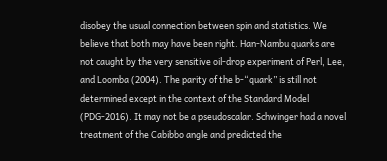disobey the usual connection between spin and statistics. We believe that both may have been right. Han-Nambu quarks are not caught by the very sensitive oil-drop experiment of Perl, Lee, and Loomba (2004). The parity of the b-“quark” is still not determined except in the context of the Standard Model (PDG-2016). It may not be a pseudoscalar. Schwinger had a novel treatment of the Cabibbo angle and predicted the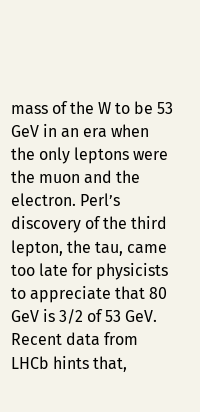mass of the W to be 53 GeV in an era when the only leptons were the muon and the electron. Perl’s discovery of the third lepton, the tau, came too late for physicists to appreciate that 80 GeV is 3/2 of 53 GeV. Recent data from LHCb hints that,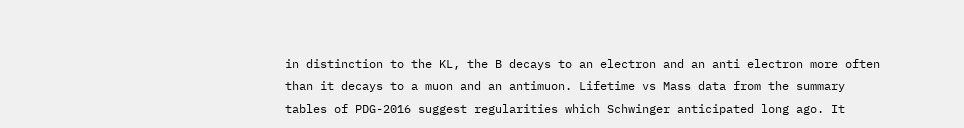in distinction to the KL, the B decays to an electron and an anti electron more often than it decays to a muon and an antimuon. Lifetime vs Mass data from the summary tables of PDG-2016 suggest regularities which Schwinger anticipated long ago. It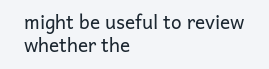might be useful to review whether the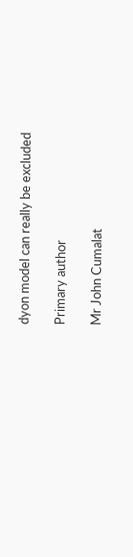dyon model can really be excluded

Primary author

Mr John Cumalat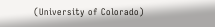(University of Colorado)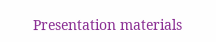Presentation materials